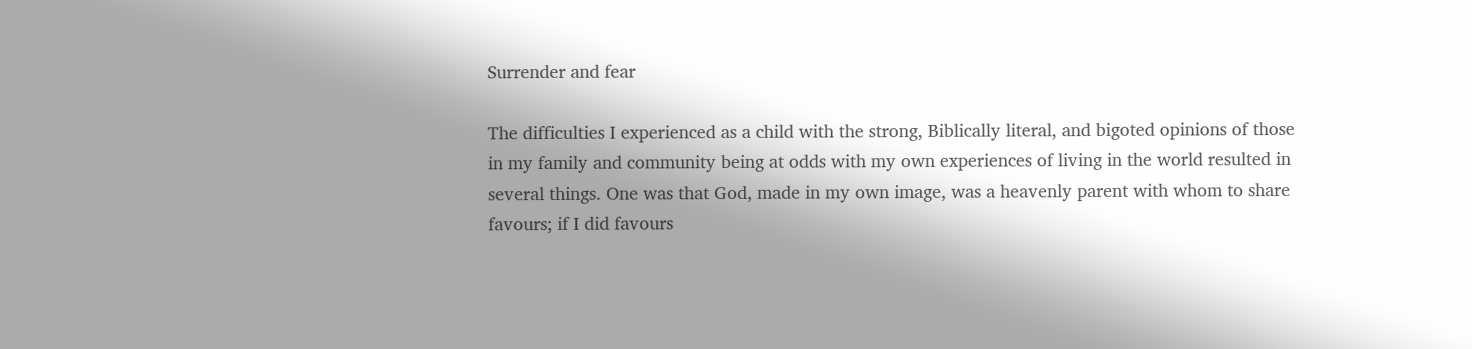Surrender and fear

The difficulties I experienced as a child with the strong, Biblically literal, and bigoted opinions of those in my family and community being at odds with my own experiences of living in the world resulted in several things. One was that God, made in my own image, was a heavenly parent with whom to share favours; if I did favours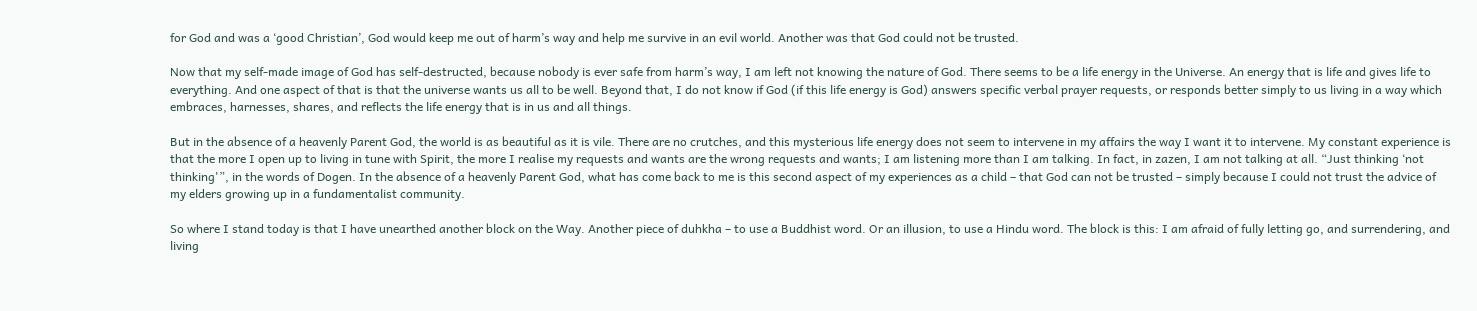for God and was a ‘good Christian’, God would keep me out of harm’s way and help me survive in an evil world. Another was that God could not be trusted.

Now that my self-made image of God has self-destructed, because nobody is ever safe from harm’s way, I am left not knowing the nature of God. There seems to be a life energy in the Universe. An energy that is life and gives life to everything. And one aspect of that is that the universe wants us all to be well. Beyond that, I do not know if God (if this life energy is God) answers specific verbal prayer requests, or responds better simply to us living in a way which embraces, harnesses, shares, and reflects the life energy that is in us and all things.

But in the absence of a heavenly Parent God, the world is as beautiful as it is vile. There are no crutches, and this mysterious life energy does not seem to intervene in my affairs the way I want it to intervene. My constant experience is that the more I open up to living in tune with Spirit, the more I realise my requests and wants are the wrong requests and wants; I am listening more than I am talking. In fact, in zazen, I am not talking at all. “Just thinking ‘not thinking'”, in the words of Dogen. In the absence of a heavenly Parent God, what has come back to me is this second aspect of my experiences as a child – that God can not be trusted – simply because I could not trust the advice of my elders growing up in a fundamentalist community.

So where I stand today is that I have unearthed another block on the Way. Another piece of duhkha – to use a Buddhist word. Or an illusion, to use a Hindu word. The block is this: I am afraid of fully letting go, and surrendering, and living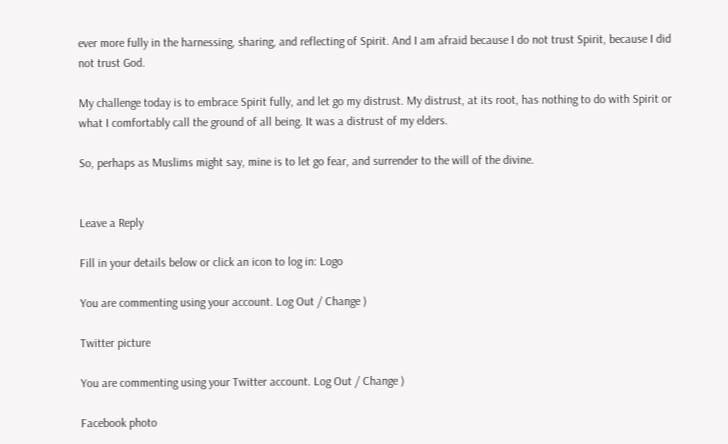ever more fully in the harnessing, sharing, and reflecting of Spirit. And I am afraid because I do not trust Spirit, because I did not trust God.

My challenge today is to embrace Spirit fully, and let go my distrust. My distrust, at its root, has nothing to do with Spirit or what I comfortably call the ground of all being. It was a distrust of my elders.

So, perhaps as Muslims might say, mine is to let go fear, and surrender to the will of the divine.


Leave a Reply

Fill in your details below or click an icon to log in: Logo

You are commenting using your account. Log Out / Change )

Twitter picture

You are commenting using your Twitter account. Log Out / Change )

Facebook photo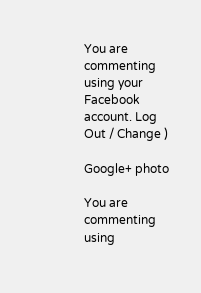You are commenting using your Facebook account. Log Out / Change )

Google+ photo

You are commenting using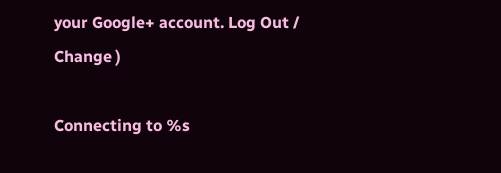your Google+ account. Log Out / Change )

Connecting to %s